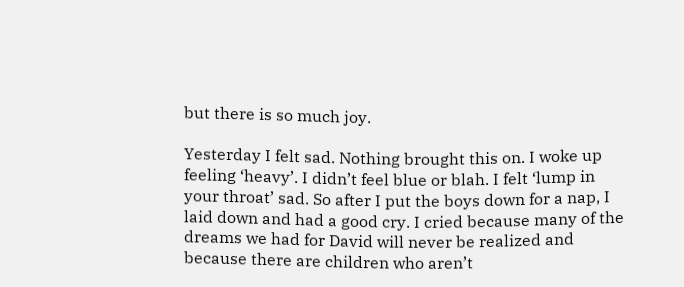but there is so much joy.

Yesterday I felt sad. Nothing brought this on. I woke up feeling ‘heavy’. I didn’t feel blue or blah. I felt ‘lump in your throat’ sad. So after I put the boys down for a nap, I laid down and had a good cry. I cried because many of the dreams we had for David will never be realized and because there are children who aren’t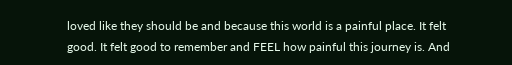loved like they should be and because this world is a painful place. It felt good. It felt good to remember and FEEL how painful this journey is. And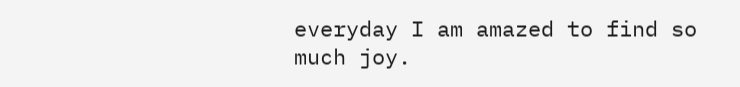everyday I am amazed to find so much joy.